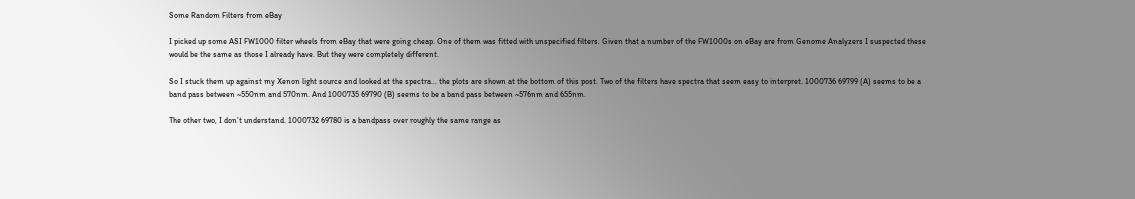Some Random Filters from eBay

I picked up some ASI FW1000 filter wheels from eBay that were going cheap. One of them was fitted with unspecified filters. Given that a number of the FW1000s on eBay are from Genome Analyzers I suspected these would be the same as those I already have. But they were completely different.

So I stuck them up against my Xenon light source and looked at the spectra… the plots are shown at the bottom of this post. Two of the filters have spectra that seem easy to interpret. 1000736 69799 (A) seems to be a band pass between ~550nm and 570nm. And 1000735 69790 (B) seems to be a band pass between ~576nm and 655nm.

The other two, I don’t understand. 1000732 69780 is a bandpass over roughly the same range as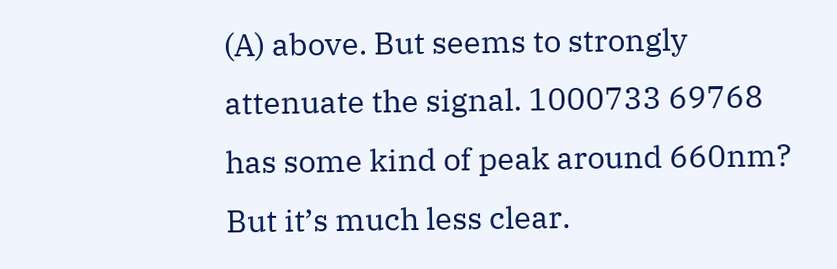(A) above. But seems to strongly attenuate the signal. 1000733 69768 has some kind of peak around 660nm? But it’s much less clear.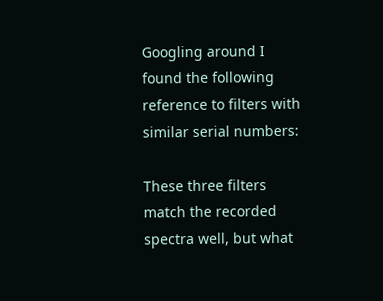Googling around I found the following reference to filters with similar serial numbers:

These three filters match the recorded spectra well, but what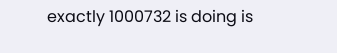exactly 1000732 is doing is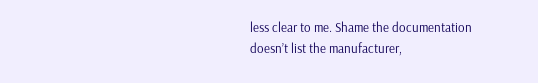less clear to me. Shame the documentation doesn’t list the manufacturer,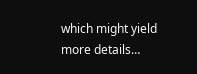which might yield more details…